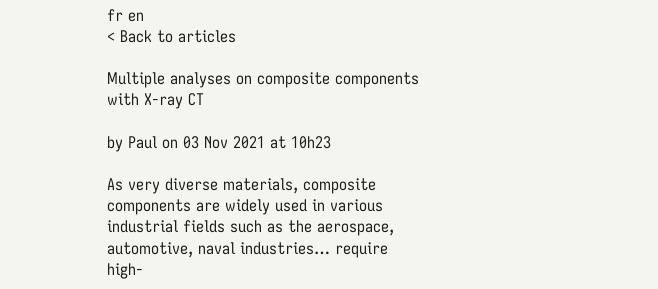fr en
< Back to articles

Multiple analyses on composite components with X-ray CT

by Paul on 03 Nov 2021 at 10h23

As very diverse materials, composite components are widely used in various industrial fields such as the aerospace, automotive, naval industries… require high-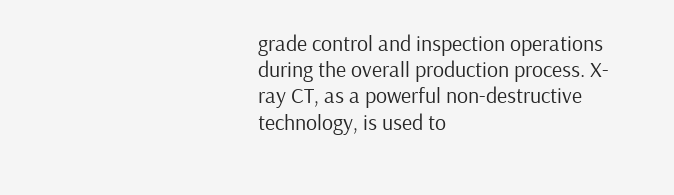grade control and inspection operations during the overall production process. X-ray CT, as a powerful non-destructive technology, is used to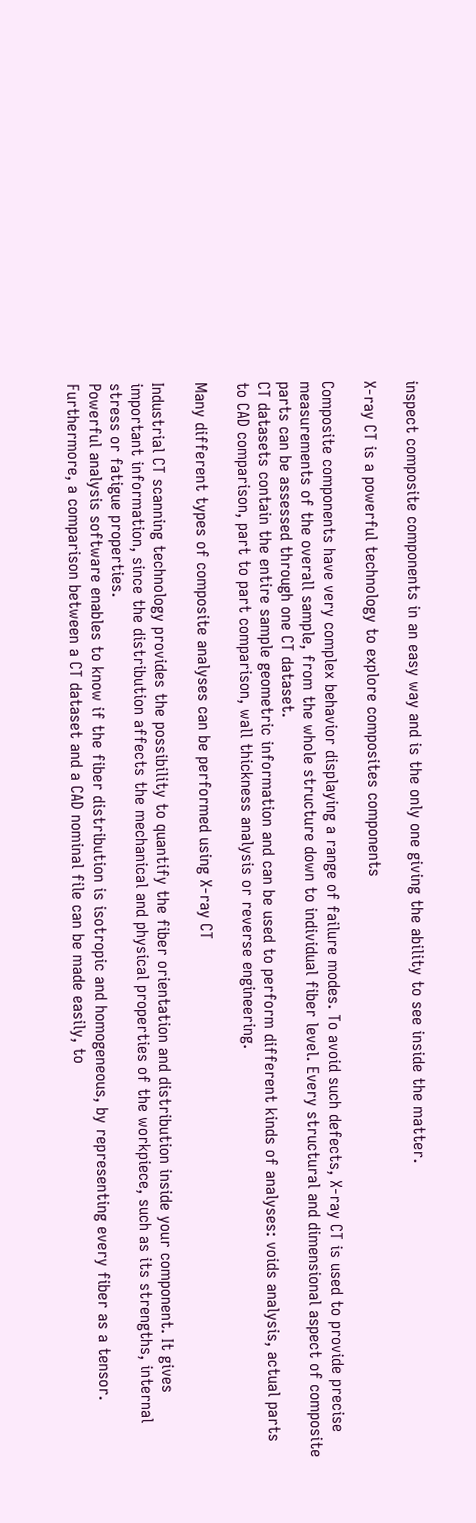inspect composite components in an easy way and is the only one giving the ability to see inside the matter.

X-ray CT is a powerful technology to explore composites components

Composite components have very complex behavior displaying a range of failure modes. To avoid such defects, X-ray CT is used to provide precise measurements of the overall sample, from the whole structure down to individual fiber level. Every structural and dimensional aspect of composite parts can be assessed through one CT dataset.
CT datasets contain the entire sample geometric information and can be used to perform different kinds of analyses: voids analysis, actual parts to CAD comparison, part to part comparison, wall thickness analysis or reverse engineering.

Many different types of composite analyses can be performed using X-ray CT

Industrial CT scanning technology provides the possibility to quantify the fiber orientation and distribution inside your component. It gives important information, since the distribution affects the mechanical and physical properties of the workpiece, such as its strengths, internal stress or fatigue properties.
Powerful analysis software enables to know if the fiber distribution is isotropic and homogeneous, by representing every fiber as a tensor. Furthermore, a comparison between a CT dataset and a CAD nominal file can be made easily, to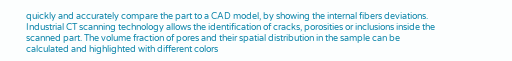quickly and accurately compare the part to a CAD model, by showing the internal fibers deviations.
Industrial CT scanning technology allows the identification of cracks, porosities or inclusions inside the scanned part. The volume fraction of pores and their spatial distribution in the sample can be calculated and highlighted with different colors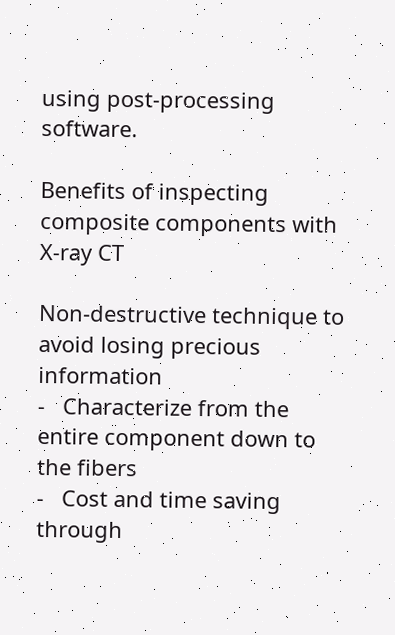using post-processing software.

Benefits of inspecting composite components with X-ray CT

Non-destructive technique to avoid losing precious information
-   Characterize from the entire component down to the fibers
-   Cost and time saving through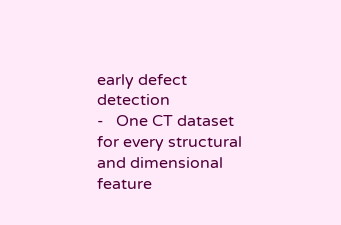early defect detection
-   One CT dataset for every structural and dimensional feature